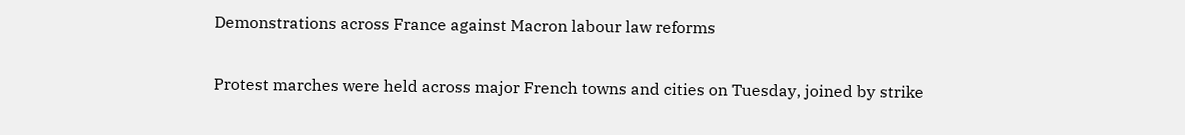Demonstrations across France against Macron labour law reforms


Protest marches were held across major French towns and cities on Tuesday, joined by strike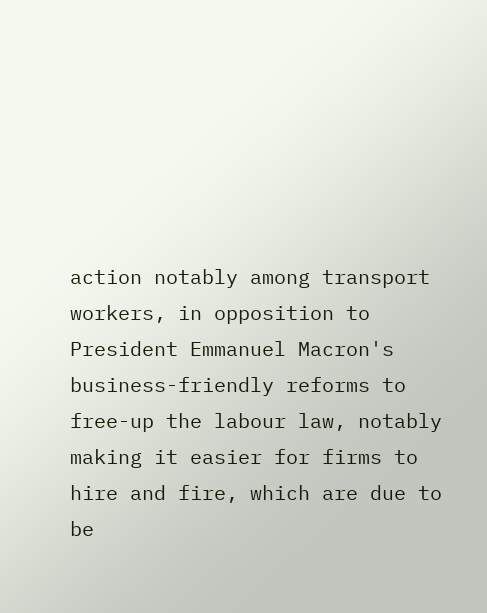action notably among transport workers, in opposition to President Emmanuel Macron's business-friendly reforms to free-up the labour law, notably making it easier for firms to hire and fire, which are due to be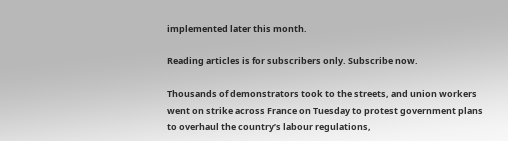implemented later this month.

Reading articles is for subscribers only. Subscribe now.

Thousands of demonstrators took to the streets, and union workers went on strike across France on Tuesday to protest government plans to overhaul the country’s labour regulations,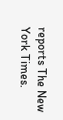reports The New York Times.